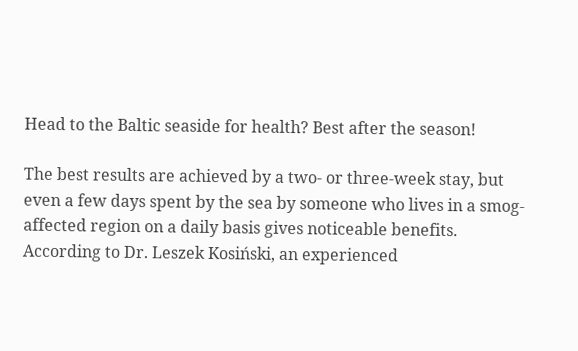Head to the Baltic seaside for health? Best after the season!

The best results are achieved by a two- or three-week stay, but even a few days spent by the sea by someone who lives in a smog-affected region on a daily basis gives noticeable benefits. According to Dr. Leszek Kosiński, an experienced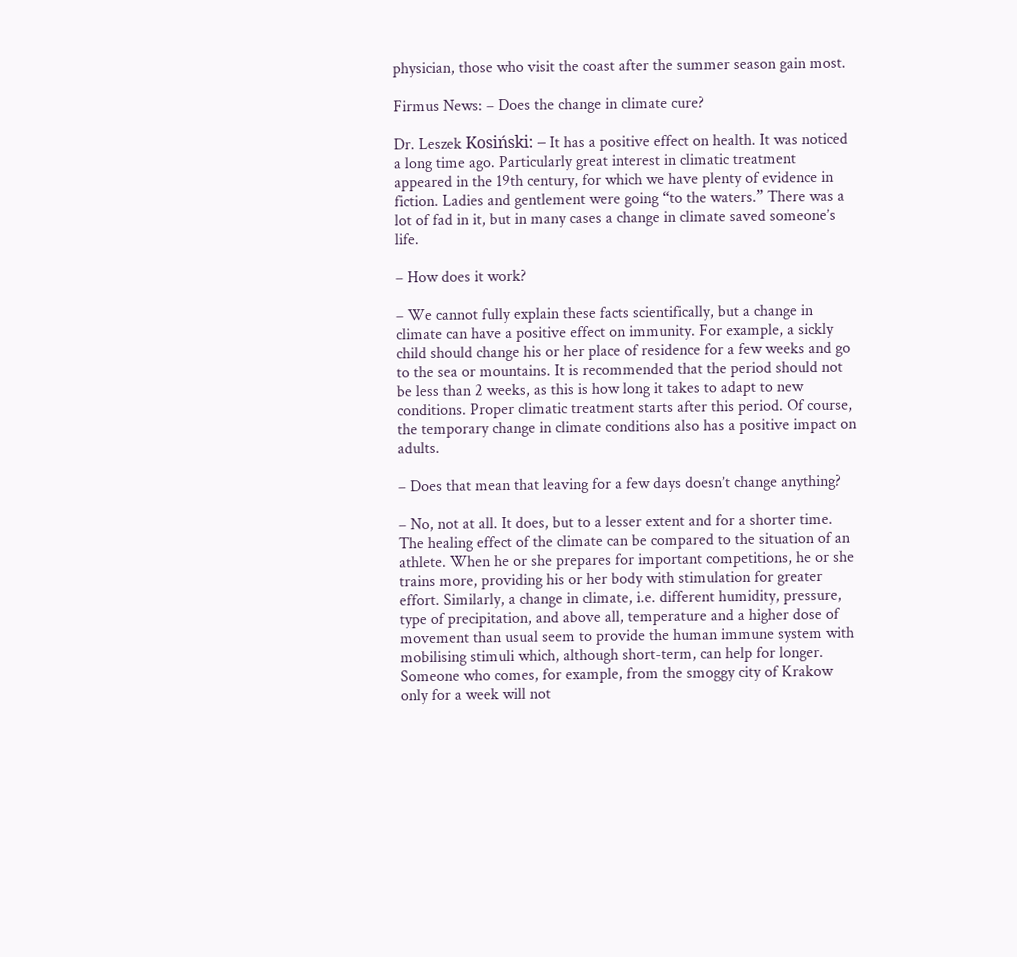physician, those who visit the coast after the summer season gain most.

Firmus News: – Does the change in climate cure?

Dr. Leszek Kosiński: – It has a positive effect on health. It was noticed a long time ago. Particularly great interest in climatic treatment appeared in the 19th century, for which we have plenty of evidence in fiction. Ladies and gentlement were going “to the waters.” There was a lot of fad in it, but in many cases a change in climate saved someone’s life.

– How does it work?

– We cannot fully explain these facts scientifically, but a change in climate can have a positive effect on immunity. For example, a sickly child should change his or her place of residence for a few weeks and go to the sea or mountains. It is recommended that the period should not be less than 2 weeks, as this is how long it takes to adapt to new conditions. Proper climatic treatment starts after this period. Of course, the temporary change in climate conditions also has a positive impact on adults.

– Does that mean that leaving for a few days doesn’t change anything?

– No, not at all. It does, but to a lesser extent and for a shorter time. The healing effect of the climate can be compared to the situation of an athlete. When he or she prepares for important competitions, he or she trains more, providing his or her body with stimulation for greater effort. Similarly, a change in climate, i.e. different humidity, pressure, type of precipitation, and above all, temperature and a higher dose of movement than usual seem to provide the human immune system with mobilising stimuli which, although short-term, can help for longer. Someone who comes, for example, from the smoggy city of Krakow only for a week will not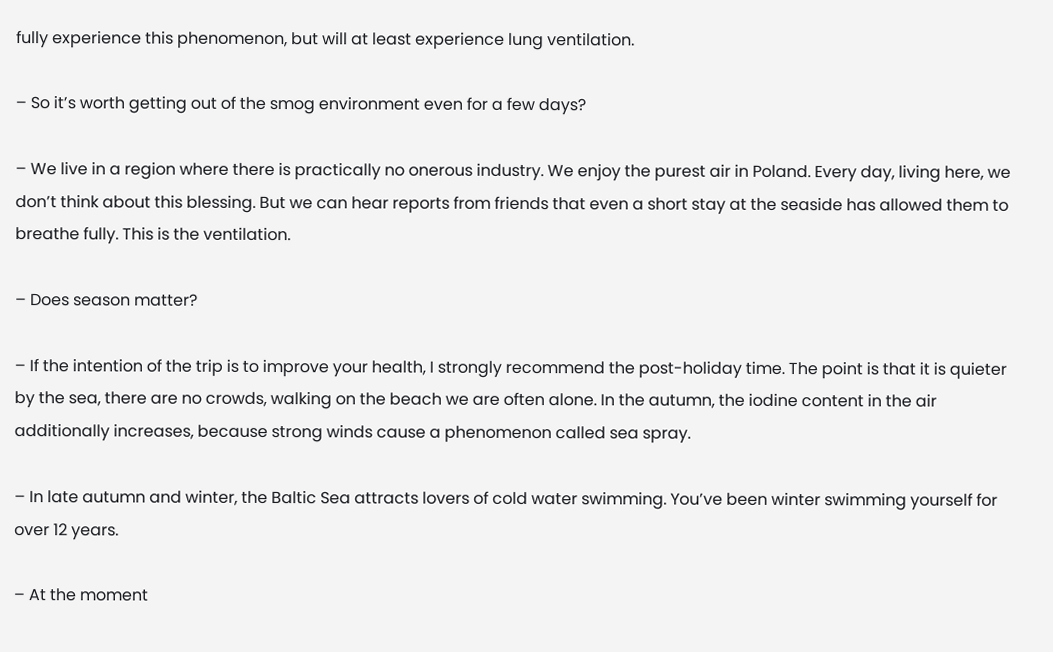fully experience this phenomenon, but will at least experience lung ventilation.

– So it’s worth getting out of the smog environment even for a few days?

– We live in a region where there is practically no onerous industry. We enjoy the purest air in Poland. Every day, living here, we don’t think about this blessing. But we can hear reports from friends that even a short stay at the seaside has allowed them to breathe fully. This is the ventilation.

– Does season matter?

– If the intention of the trip is to improve your health, I strongly recommend the post-holiday time. The point is that it is quieter by the sea, there are no crowds, walking on the beach we are often alone. In the autumn, the iodine content in the air additionally increases, because strong winds cause a phenomenon called sea spray.

– In late autumn and winter, the Baltic Sea attracts lovers of cold water swimming. You’ve been winter swimming yourself for over 12 years.

– At the moment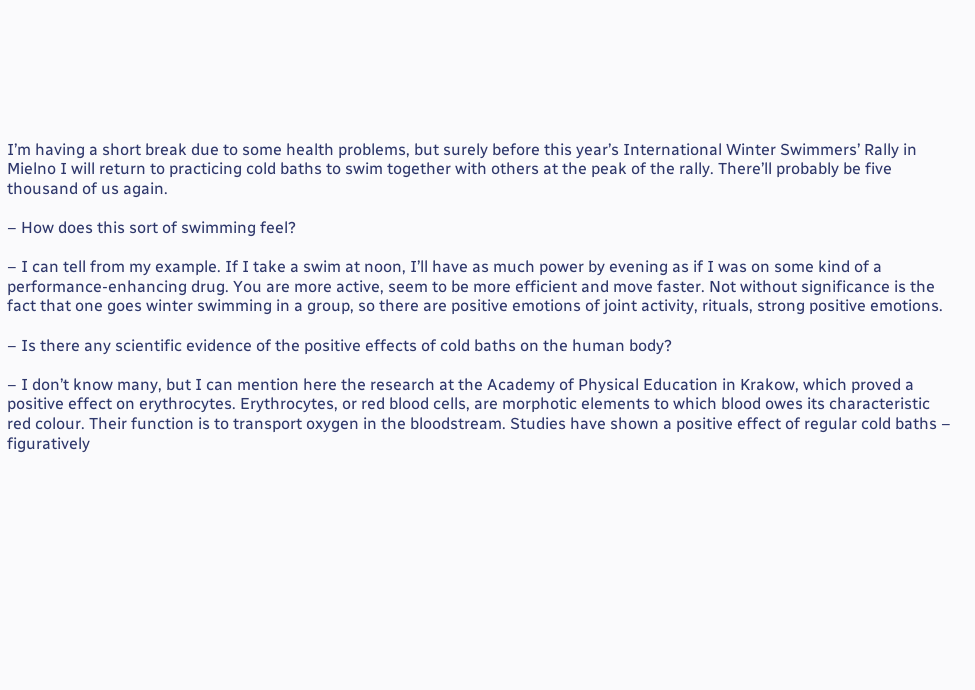I’m having a short break due to some health problems, but surely before this year’s International Winter Swimmers’ Rally in Mielno I will return to practicing cold baths to swim together with others at the peak of the rally. There’ll probably be five thousand of us again.

– How does this sort of swimming feel?

– I can tell from my example. If I take a swim at noon, I’ll have as much power by evening as if I was on some kind of a performance-enhancing drug. You are more active, seem to be more efficient and move faster. Not without significance is the fact that one goes winter swimming in a group, so there are positive emotions of joint activity, rituals, strong positive emotions.

– Is there any scientific evidence of the positive effects of cold baths on the human body?

– I don’t know many, but I can mention here the research at the Academy of Physical Education in Krakow, which proved a positive effect on erythrocytes. Erythrocytes, or red blood cells, are morphotic elements to which blood owes its characteristic red colour. Their function is to transport oxygen in the bloodstream. Studies have shown a positive effect of regular cold baths – figuratively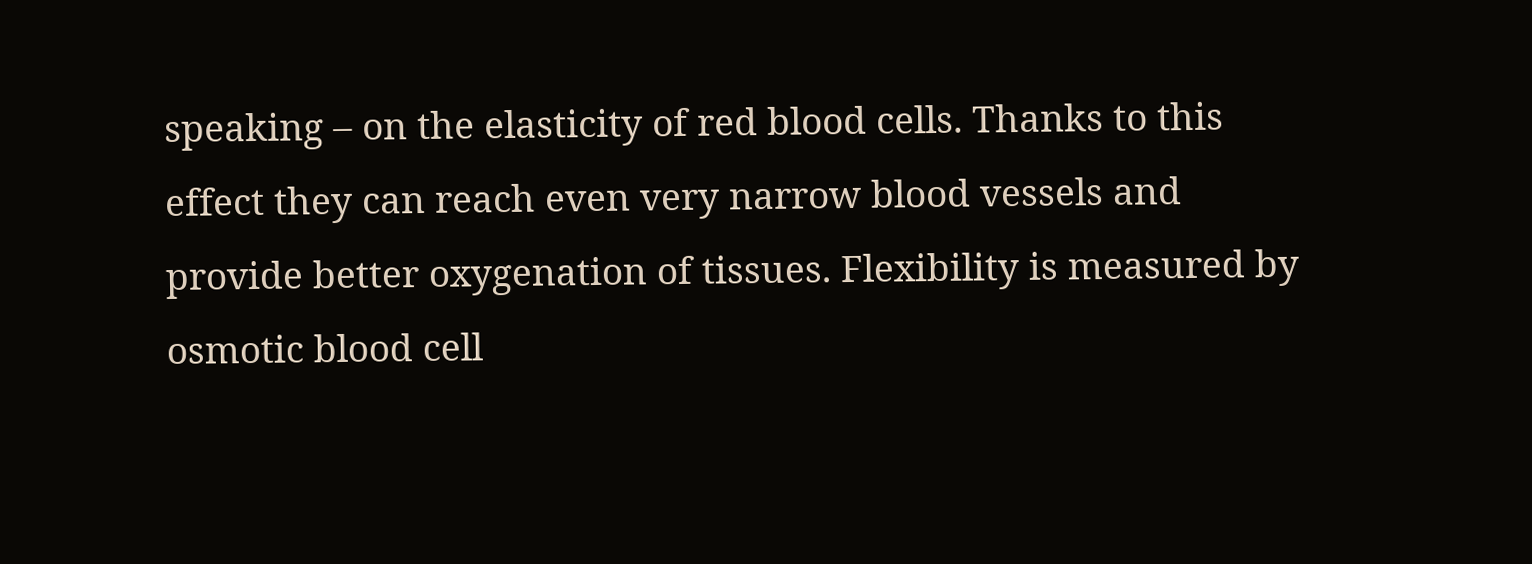speaking – on the elasticity of red blood cells. Thanks to this effect they can reach even very narrow blood vessels and provide better oxygenation of tissues. Flexibility is measured by osmotic blood cell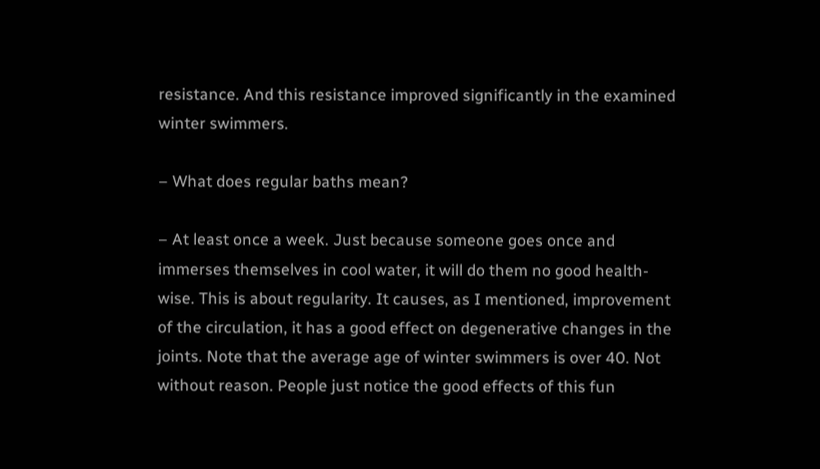resistance. And this resistance improved significantly in the examined winter swimmers.

– What does regular baths mean?

– At least once a week. Just because someone goes once and immerses themselves in cool water, it will do them no good health-wise. This is about regularity. It causes, as I mentioned, improvement of the circulation, it has a good effect on degenerative changes in the joints. Note that the average age of winter swimmers is over 40. Not without reason. People just notice the good effects of this fun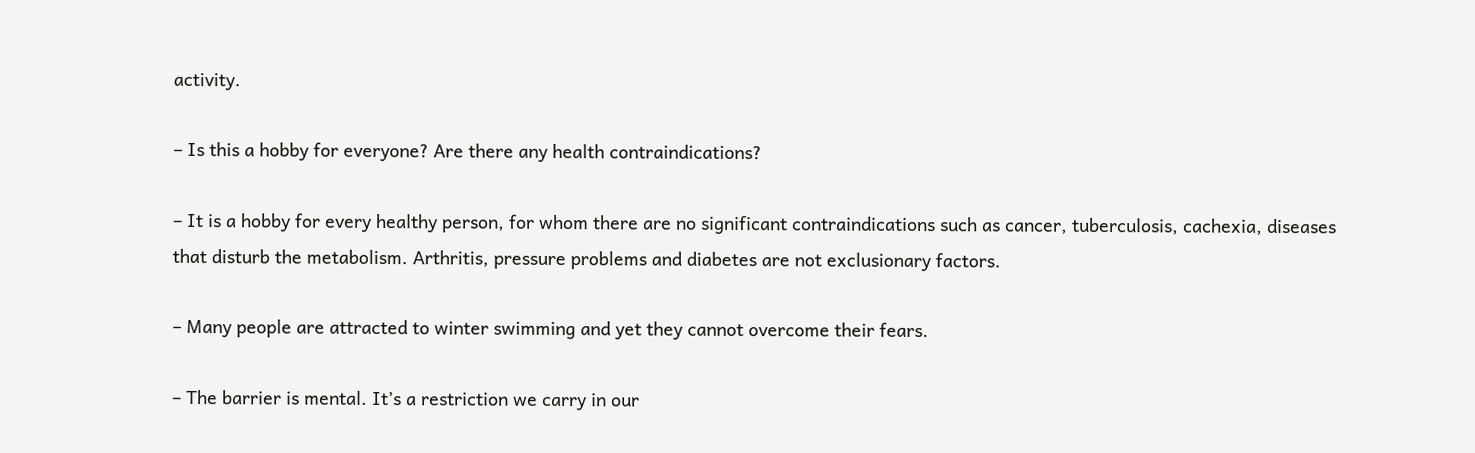activity.

– Is this a hobby for everyone? Are there any health contraindications?

– It is a hobby for every healthy person, for whom there are no significant contraindications such as cancer, tuberculosis, cachexia, diseases that disturb the metabolism. Arthritis, pressure problems and diabetes are not exclusionary factors.

– Many people are attracted to winter swimming and yet they cannot overcome their fears.

– The barrier is mental. It’s a restriction we carry in our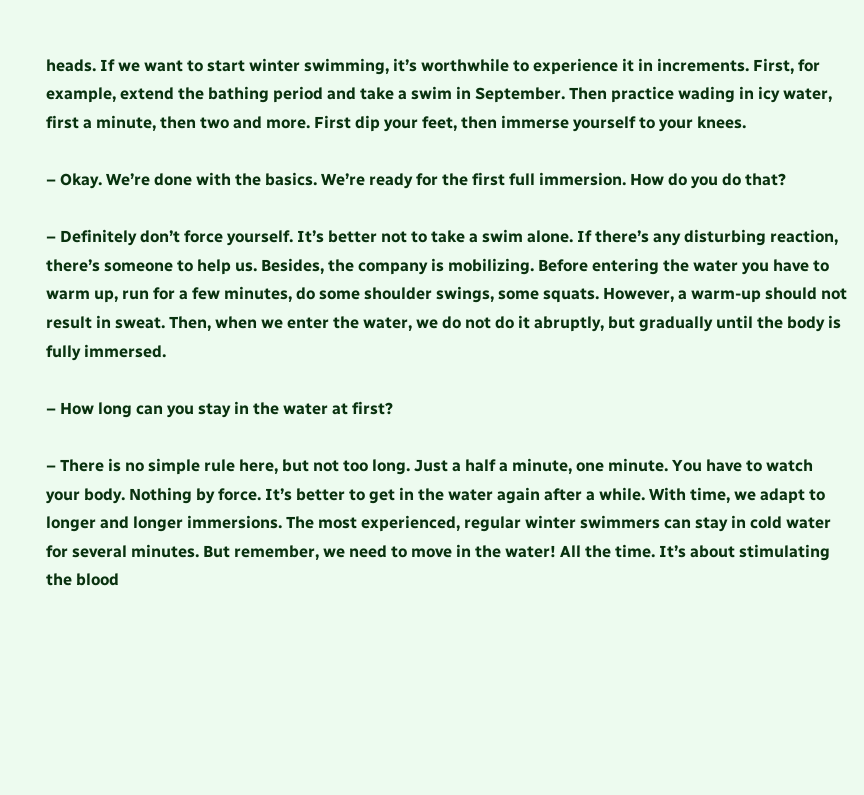heads. If we want to start winter swimming, it’s worthwhile to experience it in increments. First, for example, extend the bathing period and take a swim in September. Then practice wading in icy water, first a minute, then two and more. First dip your feet, then immerse yourself to your knees.

– Okay. We’re done with the basics. We’re ready for the first full immersion. How do you do that?

– Definitely don’t force yourself. It’s better not to take a swim alone. If there’s any disturbing reaction, there’s someone to help us. Besides, the company is mobilizing. Before entering the water you have to warm up, run for a few minutes, do some shoulder swings, some squats. However, a warm-up should not result in sweat. Then, when we enter the water, we do not do it abruptly, but gradually until the body is fully immersed.

– How long can you stay in the water at first?

– There is no simple rule here, but not too long. Just a half a minute, one minute. You have to watch your body. Nothing by force. It’s better to get in the water again after a while. With time, we adapt to longer and longer immersions. The most experienced, regular winter swimmers can stay in cold water for several minutes. But remember, we need to move in the water! All the time. It’s about stimulating the blood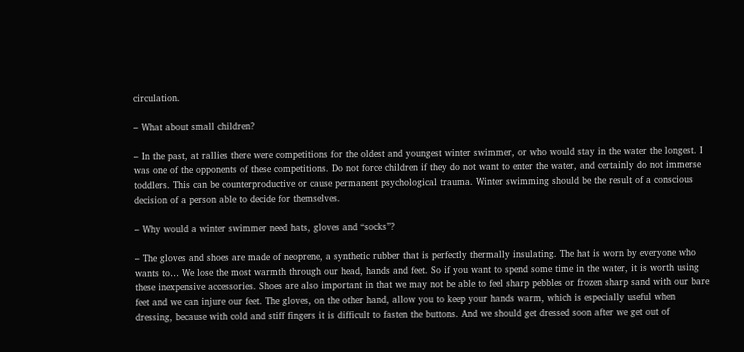circulation.

– What about small children?

– In the past, at rallies there were competitions for the oldest and youngest winter swimmer, or who would stay in the water the longest. I was one of the opponents of these competitions. Do not force children if they do not want to enter the water, and certainly do not immerse toddlers. This can be counterproductive or cause permanent psychological trauma. Winter swimming should be the result of a conscious decision of a person able to decide for themselves.

– Why would a winter swimmer need hats, gloves and “socks”?

– The gloves and shoes are made of neoprene, a synthetic rubber that is perfectly thermally insulating. The hat is worn by everyone who wants to… We lose the most warmth through our head, hands and feet. So if you want to spend some time in the water, it is worth using these inexpensive accessories. Shoes are also important in that we may not be able to feel sharp pebbles or frozen sharp sand with our bare feet and we can injure our feet. The gloves, on the other hand, allow you to keep your hands warm, which is especially useful when dressing, because with cold and stiff fingers it is difficult to fasten the buttons. And we should get dressed soon after we get out of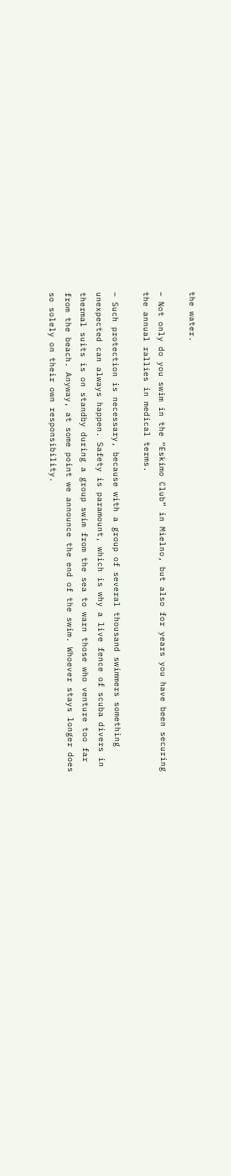the water.

– Not only do you swim in the “Eskimo Club” in Mielno, but also for years you have been securing the annual rallies in medical terms.

– Such protection is necessary, because with a group of several thousand swimmers something unexpected can always happen. Safety is paramount, which is why a live fence of scuba divers in thermal suits is on standby during a group swim from the sea to warn those who venture too far from the beach. Anyway, at some point we announce the end of the swim. Whoever stays longer does so solely on their own responsibility.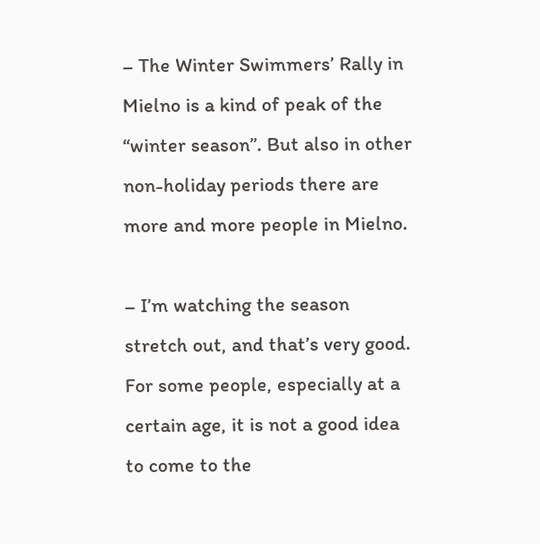– The Winter Swimmers’ Rally in Mielno is a kind of peak of the “winter season”. But also in other non-holiday periods there are more and more people in Mielno.

– I’m watching the season stretch out, and that’s very good. For some people, especially at a certain age, it is not a good idea to come to the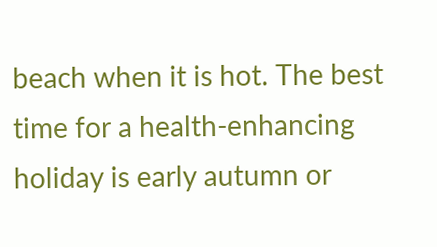beach when it is hot. The best time for a health-enhancing holiday is early autumn or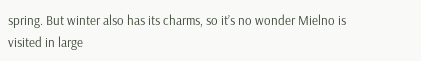spring. But winter also has its charms, so it’s no wonder Mielno is visited in large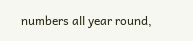numbers all year round,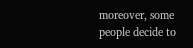moreover, some people decide to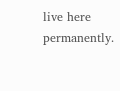live here permanently.